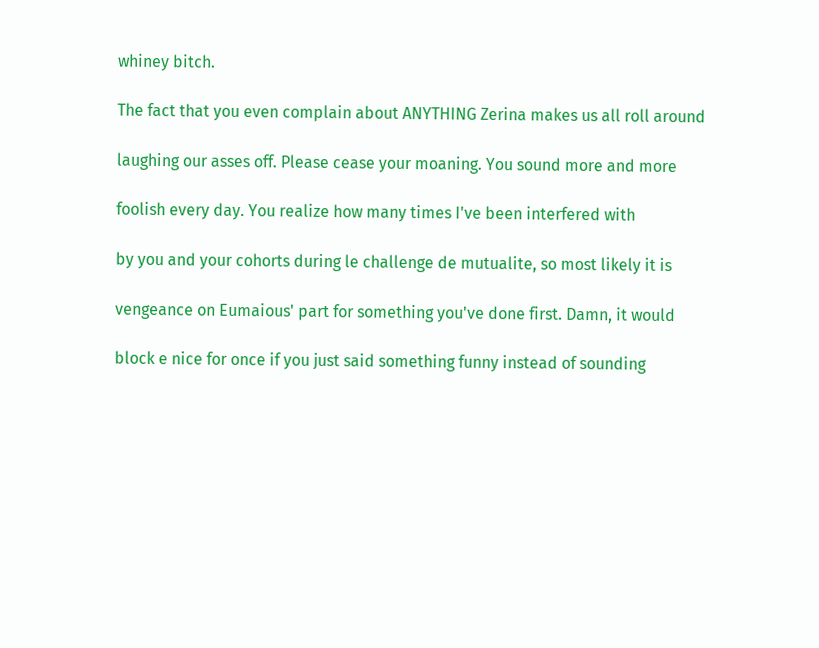whiney bitch.

The fact that you even complain about ANYTHING Zerina makes us all roll around

laughing our asses off. Please cease your moaning. You sound more and more

foolish every day. You realize how many times I've been interfered with

by you and your cohorts during le challenge de mutualite, so most likely it is

vengeance on Eumaious' part for something you've done first. Damn, it would

block e nice for once if you just said something funny instead of sounding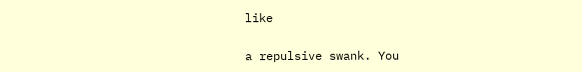like

a repulsive swank. You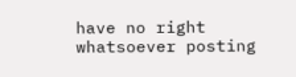have no right whatsoever posting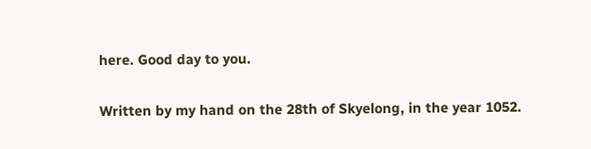here. Good day to you.

Written by my hand on the 28th of Skyelong, in the year 1052.